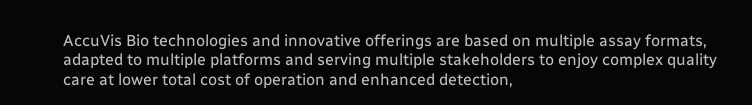AccuVis Bio technologies and innovative offerings are based on multiple assay formats, adapted to multiple platforms and serving multiple stakeholders to enjoy complex quality care at lower total cost of operation and enhanced detection,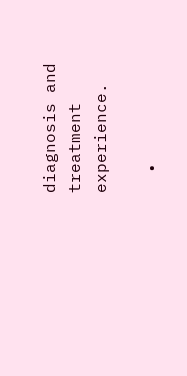diagnosis and treatment experience.

  •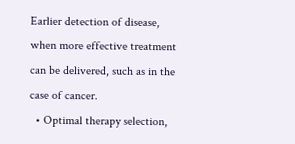Earlier detection of disease, when more effective treatment can be delivered, such as in the case of cancer.
  • Optimal therapy selection,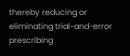thereby reducing or eliminating trial-and-error prescribing